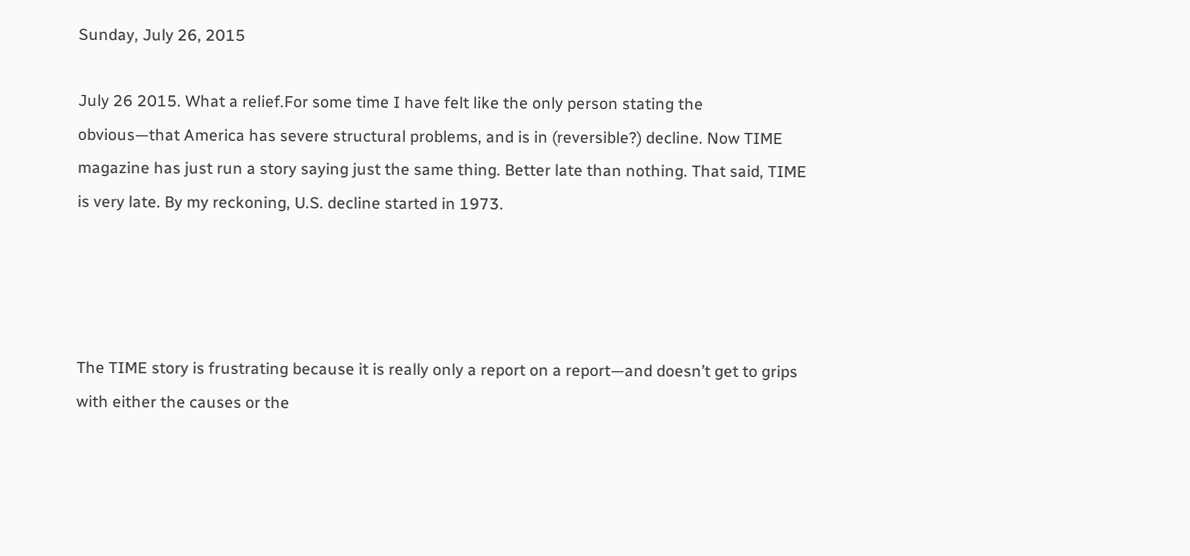Sunday, July 26, 2015

July 26 2015. What a relief.For some time I have felt like the only person stating the obvious—that America has severe structural problems, and is in (reversible?) decline. Now TIME magazine has just run a story saying just the same thing. Better late than nothing. That said, TIME is very late. By my reckoning, U.S. decline started in 1973.




The TIME story is frustrating because it is really only a report on a report—and doesn’t get to grips with either the causes or the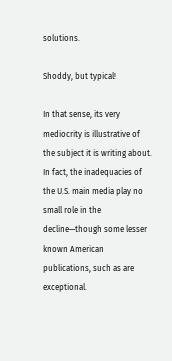solutions.

Shoddy, but typical!

In that sense, its very mediocrity is illustrative of the subject it is writing about. In fact, the inadequacies of the U.S. main media play no small role in the decline—though some lesser known American publications, such as are exceptional.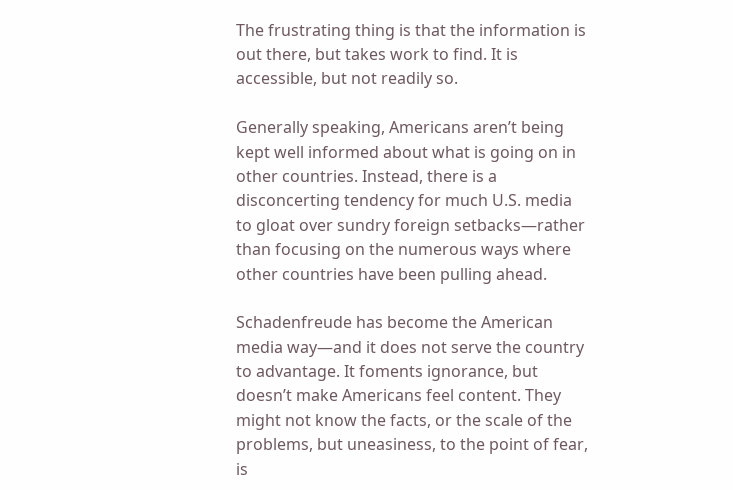The frustrating thing is that the information is out there, but takes work to find. It is accessible, but not readily so.

Generally speaking, Americans aren’t being kept well informed about what is going on in other countries. Instead, there is a disconcerting tendency for much U.S. media to gloat over sundry foreign setbacks—rather than focusing on the numerous ways where other countries have been pulling ahead.

Schadenfreude has become the American media way—and it does not serve the country to advantage. It foments ignorance, but doesn’t make Americans feel content. They might not know the facts, or the scale of the problems, but uneasiness, to the point of fear, is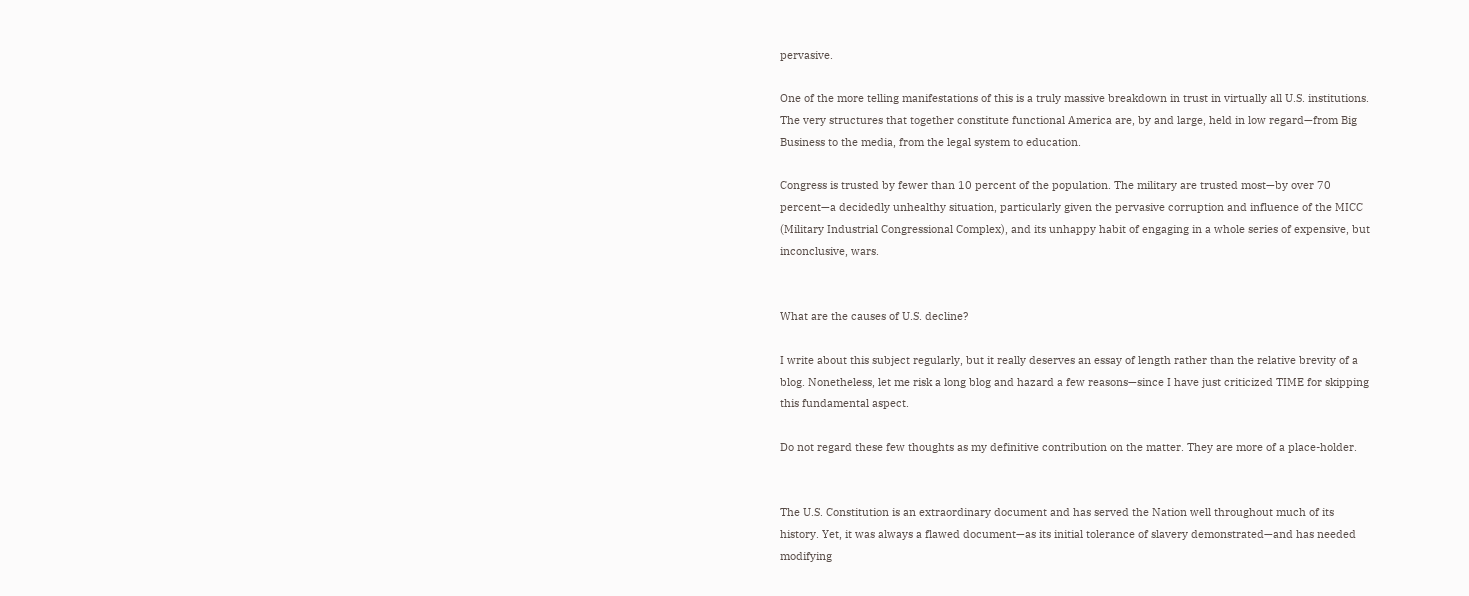pervasive.

One of the more telling manifestations of this is a truly massive breakdown in trust in virtually all U.S. institutions. The very structures that together constitute functional America are, by and large, held in low regard—from Big Business to the media, from the legal system to education.

Congress is trusted by fewer than 10 percent of the population. The military are trusted most—by over 70 percent—a decidedly unhealthy situation, particularly given the pervasive corruption and influence of the MICC (Military Industrial Congressional Complex), and its unhappy habit of engaging in a whole series of expensive, but inconclusive, wars.


What are the causes of U.S. decline?

I write about this subject regularly, but it really deserves an essay of length rather than the relative brevity of a blog. Nonetheless, let me risk a long blog and hazard a few reasons—since I have just criticized TIME for skipping this fundamental aspect.

Do not regard these few thoughts as my definitive contribution on the matter. They are more of a place-holder.


The U.S. Constitution is an extraordinary document and has served the Nation well throughout much of its history. Yet, it was always a flawed document—as its initial tolerance of slavery demonstrated—and has needed modifying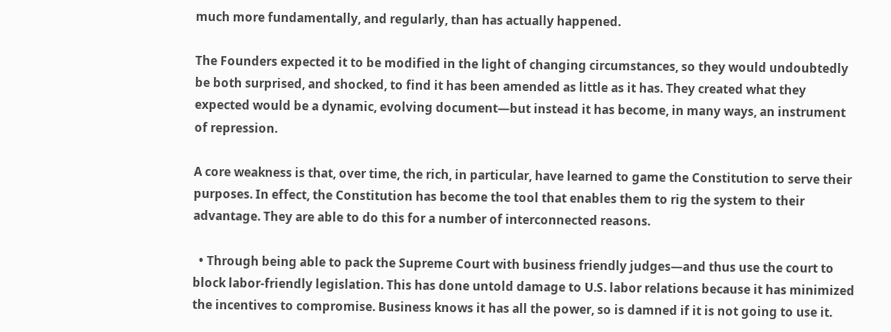much more fundamentally, and regularly, than has actually happened.

The Founders expected it to be modified in the light of changing circumstances, so they would undoubtedly be both surprised, and shocked, to find it has been amended as little as it has. They created what they expected would be a dynamic, evolving document—but instead it has become, in many ways, an instrument of repression.

A core weakness is that, over time, the rich, in particular, have learned to game the Constitution to serve their purposes. In effect, the Constitution has become the tool that enables them to rig the system to their advantage. They are able to do this for a number of interconnected reasons.

  • Through being able to pack the Supreme Court with business friendly judges—and thus use the court to block labor-friendly legislation. This has done untold damage to U.S. labor relations because it has minimized the incentives to compromise. Business knows it has all the power, so is damned if it is not going to use it.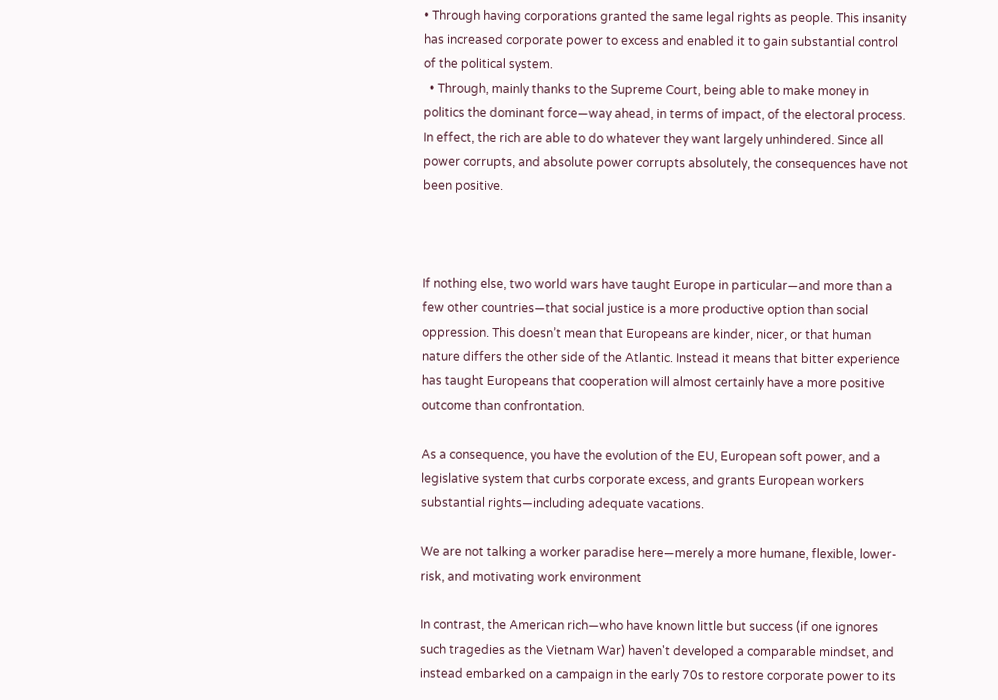• Through having corporations granted the same legal rights as people. This insanity has increased corporate power to excess and enabled it to gain substantial control of the political system.
  • Through, mainly thanks to the Supreme Court, being able to make money in politics the dominant force—way ahead, in terms of impact, of the electoral process. In effect, the rich are able to do whatever they want largely unhindered. Since all power corrupts, and absolute power corrupts absolutely, the consequences have not been positive.



If nothing else, two world wars have taught Europe in particular—and more than a few other countries—that social justice is a more productive option than social oppression. This doesn’t mean that Europeans are kinder, nicer, or that human nature differs the other side of the Atlantic. Instead it means that bitter experience has taught Europeans that cooperation will almost certainly have a more positive outcome than confrontation.

As a consequence, you have the evolution of the EU, European soft power, and a legislative system that curbs corporate excess, and grants European workers substantial rights—including adequate vacations.

We are not talking a worker paradise here—merely a more humane, flexible, lower-risk, and motivating work environment

In contrast, the American rich—who have known little but success (if one ignores such tragedies as the Vietnam War) haven't developed a comparable mindset, and instead embarked on a campaign in the early 70s to restore corporate power to its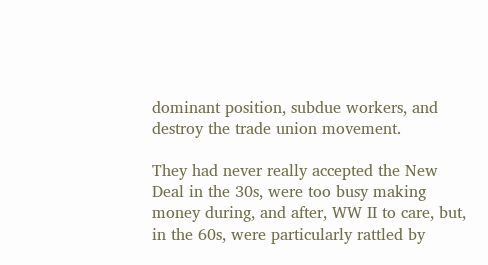dominant position, subdue workers, and destroy the trade union movement.

They had never really accepted the New Deal in the 30s, were too busy making money during, and after, WW II to care, but, in the 60s, were particularly rattled by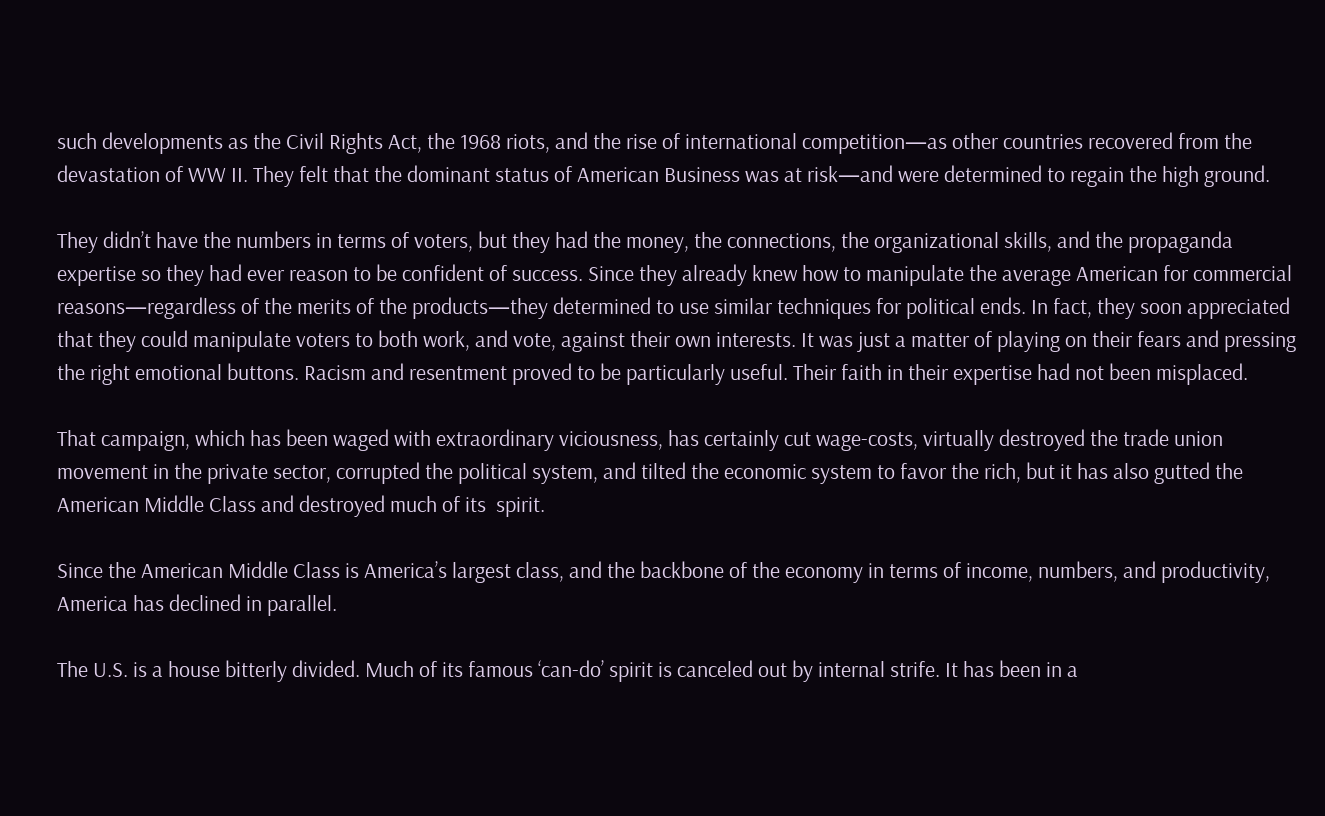such developments as the Civil Rights Act, the 1968 riots, and the rise of international competition—as other countries recovered from the devastation of WW II. They felt that the dominant status of American Business was at risk—and were determined to regain the high ground.

They didn’t have the numbers in terms of voters, but they had the money, the connections, the organizational skills, and the propaganda expertise so they had ever reason to be confident of success. Since they already knew how to manipulate the average American for commercial reasons—regardless of the merits of the products—they determined to use similar techniques for political ends. In fact, they soon appreciated that they could manipulate voters to both work, and vote, against their own interests. It was just a matter of playing on their fears and pressing the right emotional buttons. Racism and resentment proved to be particularly useful. Their faith in their expertise had not been misplaced.

That campaign, which has been waged with extraordinary viciousness, has certainly cut wage-costs, virtually destroyed the trade union movement in the private sector, corrupted the political system, and tilted the economic system to favor the rich, but it has also gutted the American Middle Class and destroyed much of its  spirit.

Since the American Middle Class is America’s largest class, and the backbone of the economy in terms of income, numbers, and productivity, America has declined in parallel.

The U.S. is a house bitterly divided. Much of its famous ‘can-do’ spirit is canceled out by internal strife. It has been in a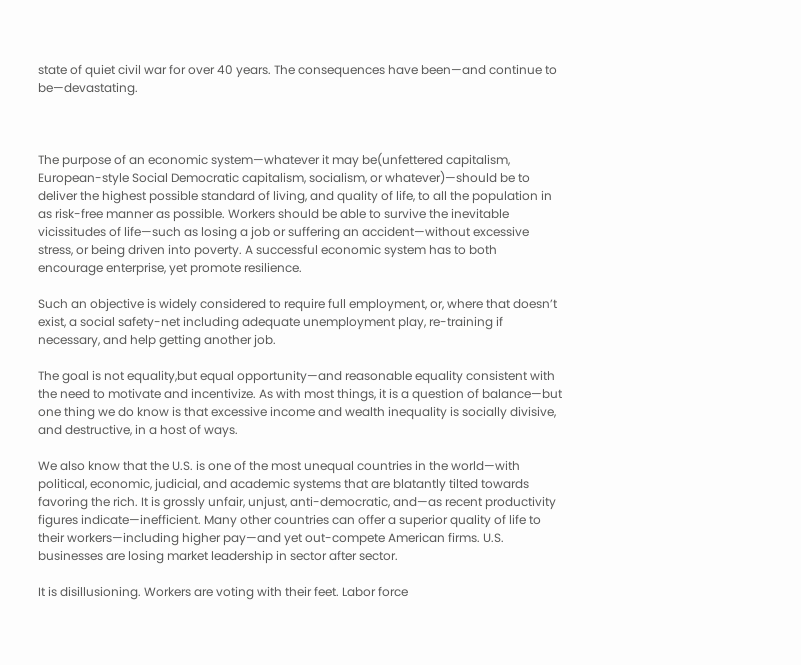state of quiet civil war for over 40 years. The consequences have been—and continue to be—devastating.



The purpose of an economic system—whatever it may be(unfettered capitalism, European-style Social Democratic capitalism, socialism, or whatever)—should be to deliver the highest possible standard of living, and quality of life, to all the population in as risk-free manner as possible. Workers should be able to survive the inevitable vicissitudes of life—such as losing a job or suffering an accident—without excessive stress, or being driven into poverty. A successful economic system has to both encourage enterprise, yet promote resilience.

Such an objective is widely considered to require full employment, or, where that doesn’t exist, a social safety-net including adequate unemployment play, re-training if necessary, and help getting another job.

The goal is not equality,but equal opportunity—and reasonable equality consistent with the need to motivate and incentivize. As with most things, it is a question of balance—but one thing we do know is that excessive income and wealth inequality is socially divisive, and destructive, in a host of ways.

We also know that the U.S. is one of the most unequal countries in the world—with political, economic, judicial, and academic systems that are blatantly tilted towards favoring the rich. It is grossly unfair, unjust, anti-democratic, and—as recent productivity figures indicate—inefficient. Many other countries can offer a superior quality of life to their workers—including higher pay—and yet out-compete American firms. U.S. businesses are losing market leadership in sector after sector.

It is disillusioning. Workers are voting with their feet. Labor force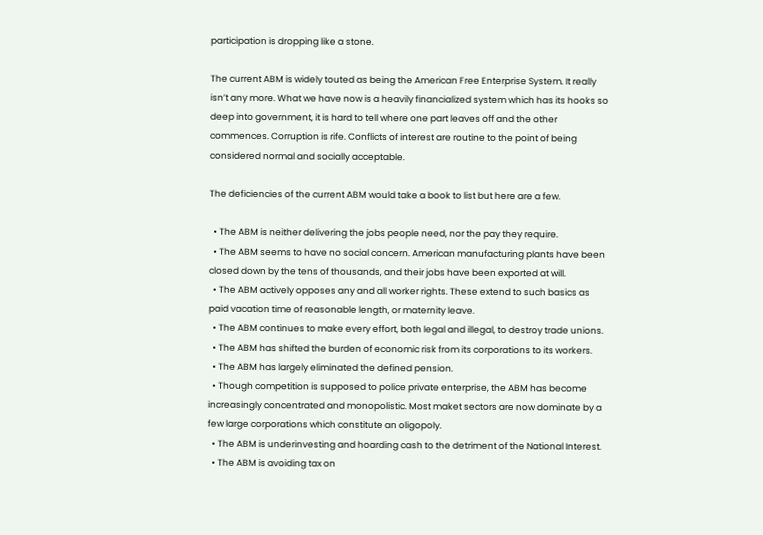participation is dropping like a stone.

The current ABM is widely touted as being the American Free Enterprise System. It really isn’t any more. What we have now is a heavily financialized system which has its hooks so deep into government, it is hard to tell where one part leaves off and the other commences. Corruption is rife. Conflicts of interest are routine to the point of being considered normal and socially acceptable.

The deficiencies of the current ABM would take a book to list but here are a few.

  • The ABM is neither delivering the jobs people need, nor the pay they require.
  • The ABM seems to have no social concern. American manufacturing plants have been closed down by the tens of thousands, and their jobs have been exported at will.
  • The ABM actively opposes any and all worker rights. These extend to such basics as paid vacation time of reasonable length, or maternity leave.
  • The ABM continues to make every effort, both legal and illegal, to destroy trade unions.
  • The ABM has shifted the burden of economic risk from its corporations to its workers.
  • The ABM has largely eliminated the defined pension.
  • Though competition is supposed to police private enterprise, the ABM has become increasingly concentrated and monopolistic. Most maket sectors are now dominate by a few large corporations which constitute an oligopoly.
  • The ABM is underinvesting and hoarding cash to the detriment of the National Interest.
  • The ABM is avoiding tax on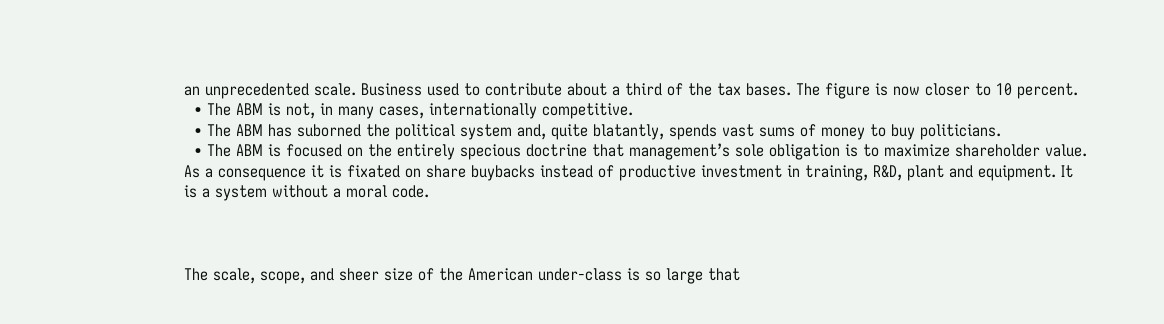an unprecedented scale. Business used to contribute about a third of the tax bases. The figure is now closer to 10 percent.
  • The ABM is not, in many cases, internationally competitive.
  • The ABM has suborned the political system and, quite blatantly, spends vast sums of money to buy politicians.
  • The ABM is focused on the entirely specious doctrine that management’s sole obligation is to maximize shareholder value. As a consequence it is fixated on share buybacks instead of productive investment in training, R&D, plant and equipment. It is a system without a moral code.



The scale, scope, and sheer size of the American under-class is so large that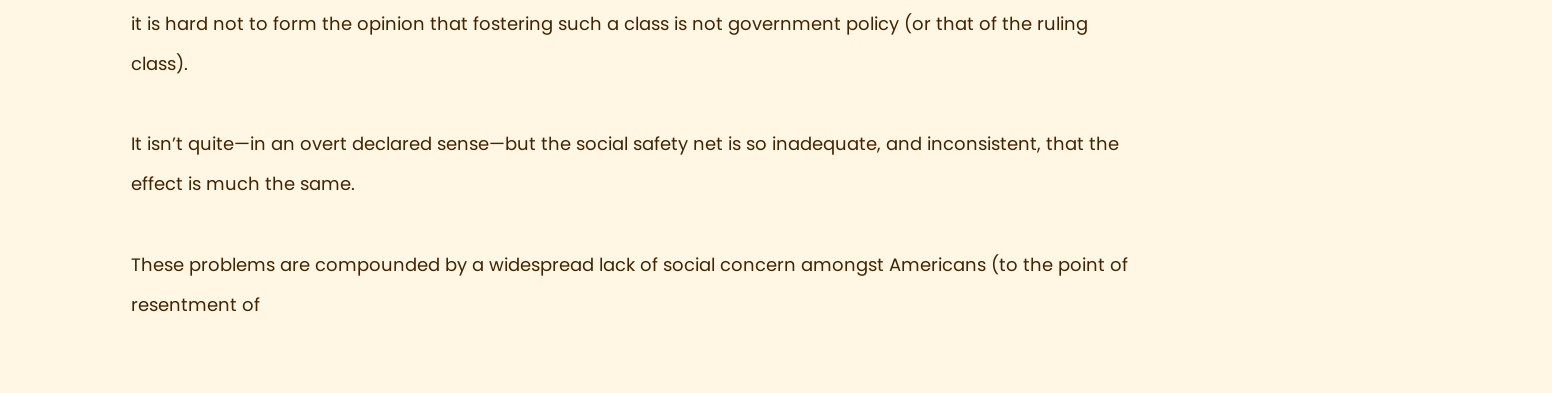it is hard not to form the opinion that fostering such a class is not government policy (or that of the ruling class).

It isn’t quite—in an overt declared sense—but the social safety net is so inadequate, and inconsistent, that the effect is much the same.

These problems are compounded by a widespread lack of social concern amongst Americans (to the point of resentment of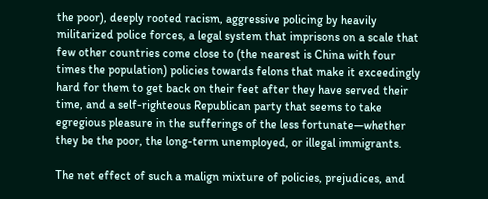the poor), deeply rooted racism, aggressive policing by heavily militarized police forces, a legal system that imprisons on a scale that few other countries come close to (the nearest is China with four times the population) policies towards felons that make it exceedingly hard for them to get back on their feet after they have served their time, and a self-righteous Republican party that seems to take egregious pleasure in the sufferings of the less fortunate—whether they be the poor, the long-term unemployed, or illegal immigrants.

The net effect of such a malign mixture of policies, prejudices, and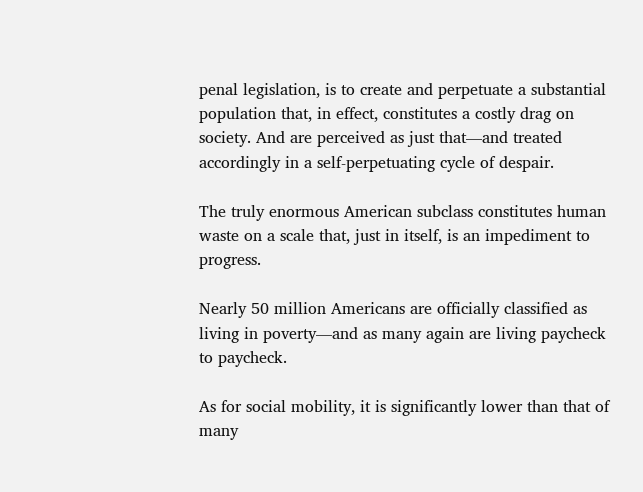penal legislation, is to create and perpetuate a substantial population that, in effect, constitutes a costly drag on society. And are perceived as just that—and treated accordingly in a self-perpetuating cycle of despair.

The truly enormous American subclass constitutes human waste on a scale that, just in itself, is an impediment to progress.

Nearly 50 million Americans are officially classified as living in poverty—and as many again are living paycheck to paycheck.

As for social mobility, it is significantly lower than that of many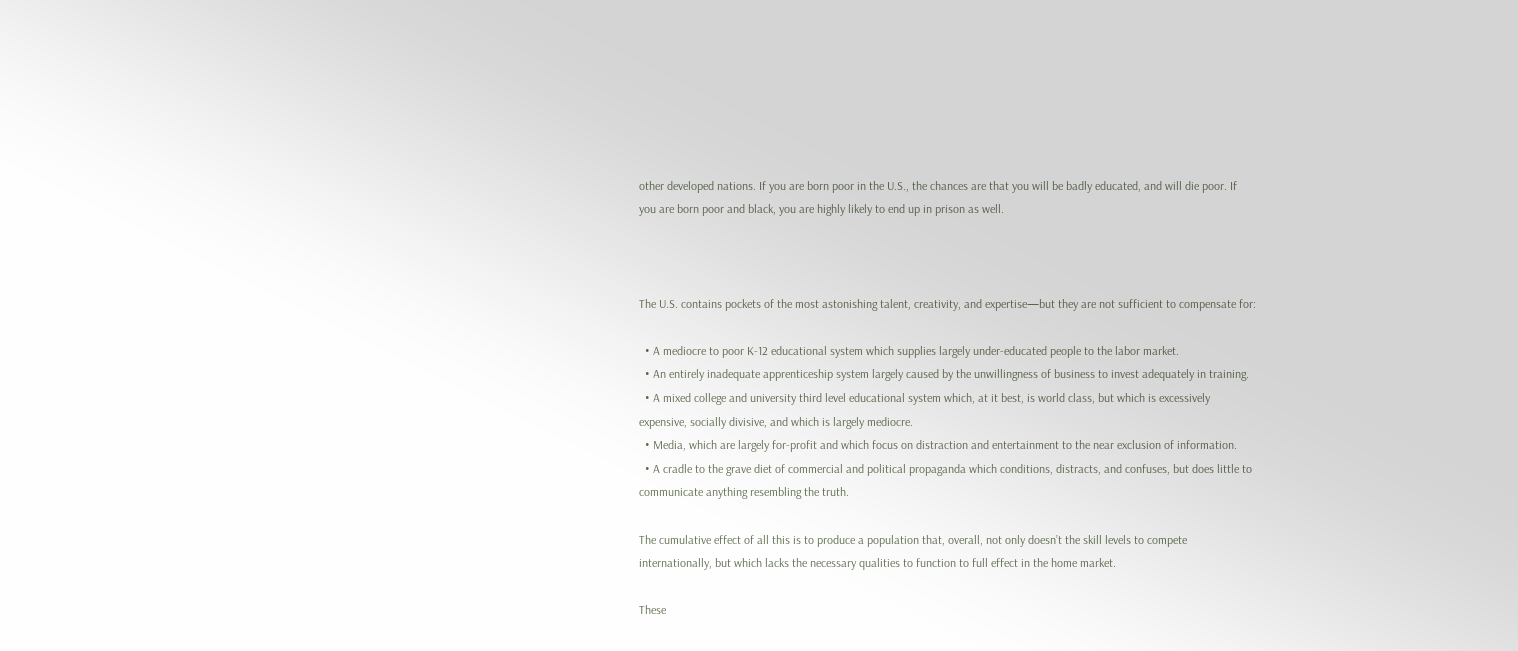other developed nations. If you are born poor in the U.S., the chances are that you will be badly educated, and will die poor. If you are born poor and black, you are highly likely to end up in prison as well.



The U.S. contains pockets of the most astonishing talent, creativity, and expertise—but they are not sufficient to compensate for:

  • A mediocre to poor K-12 educational system which supplies largely under-educated people to the labor market.
  • An entirely inadequate apprenticeship system largely caused by the unwillingness of business to invest adequately in training.
  • A mixed college and university third level educational system which, at it best, is world class, but which is excessively expensive, socially divisive, and which is largely mediocre.
  • Media, which are largely for-profit and which focus on distraction and entertainment to the near exclusion of information.
  • A cradle to the grave diet of commercial and political propaganda which conditions, distracts, and confuses, but does little to communicate anything resembling the truth.

The cumulative effect of all this is to produce a population that, overall, not only doesn’t the skill levels to compete internationally, but which lacks the necessary qualities to function to full effect in the home market.

These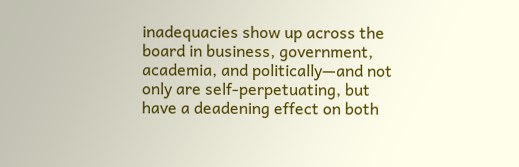inadequacies show up across the board in business, government, academia, and politically—and not only are self-perpetuating, but have a deadening effect on both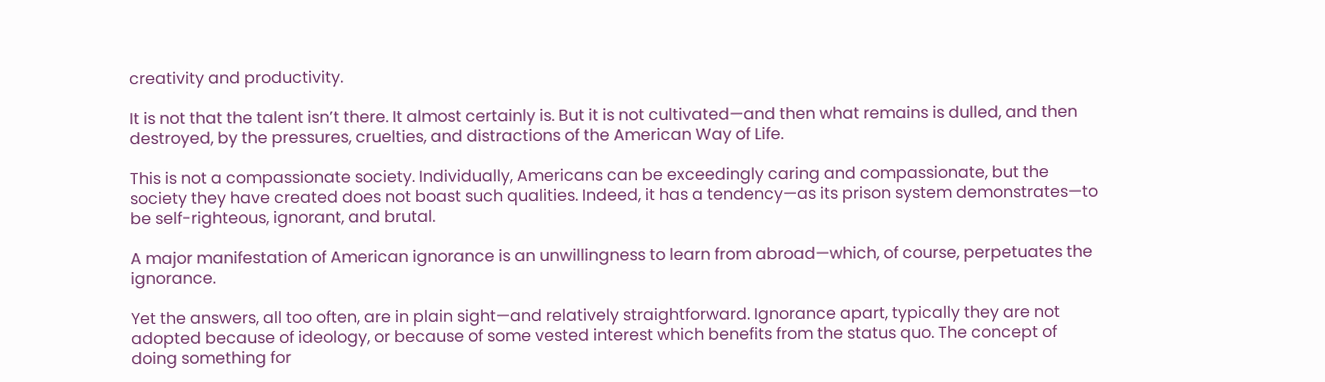creativity and productivity.

It is not that the talent isn’t there. It almost certainly is. But it is not cultivated—and then what remains is dulled, and then destroyed, by the pressures, cruelties, and distractions of the American Way of Life.

This is not a compassionate society. Individually, Americans can be exceedingly caring and compassionate, but the society they have created does not boast such qualities. Indeed, it has a tendency—as its prison system demonstrates—to be self-righteous, ignorant, and brutal.

A major manifestation of American ignorance is an unwillingness to learn from abroad—which, of course, perpetuates the ignorance.

Yet the answers, all too often, are in plain sight—and relatively straightforward. Ignorance apart, typically they are not adopted because of ideology, or because of some vested interest which benefits from the status quo. The concept of doing something for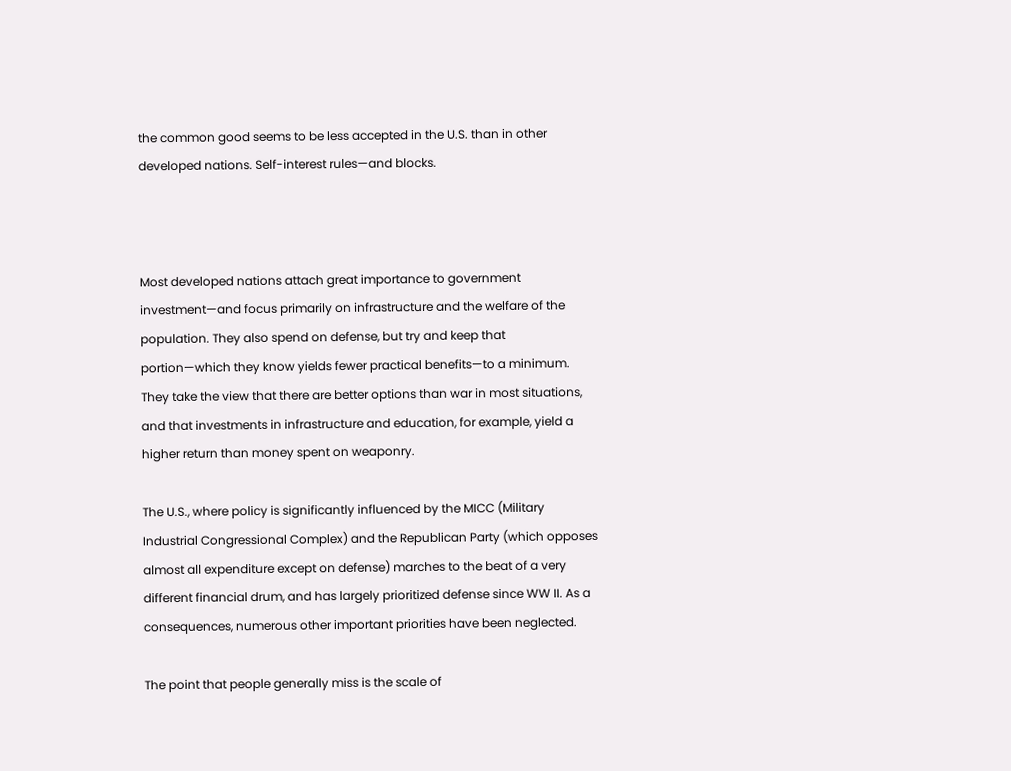the common good seems to be less accepted in the U.S. than in other developed nations. Self-interest rules—and blocks.



Most developed nations attach great importance to government investment—and focus primarily on infrastructure and the welfare of the population. They also spend on defense, but try and keep that portion—which they know yields fewer practical benefits—to a minimum. They take the view that there are better options than war in most situations, and that investments in infrastructure and education, for example, yield a higher return than money spent on weaponry.

The U.S., where policy is significantly influenced by the MICC (Military Industrial Congressional Complex) and the Republican Party (which opposes almost all expenditure except on defense) marches to the beat of a very different financial drum, and has largely prioritized defense since WW II. As a consequences, numerous other important priorities have been neglected.

The point that people generally miss is the scale of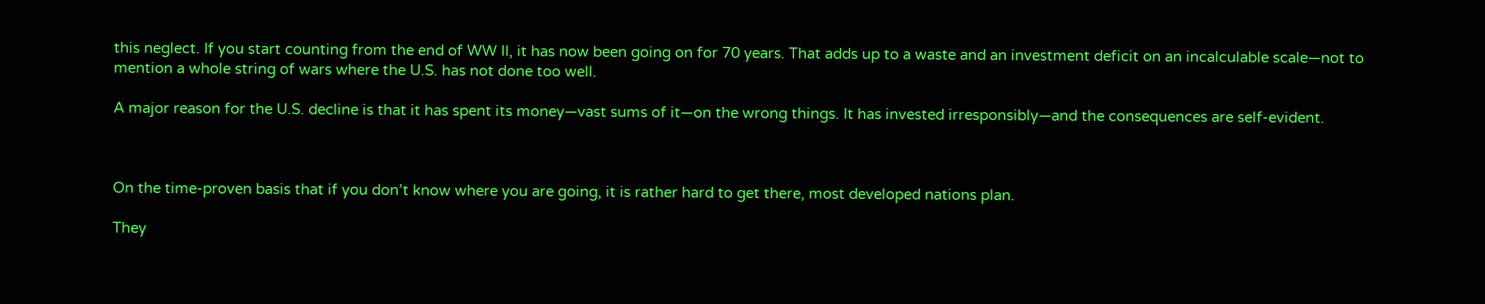this neglect. If you start counting from the end of WW II, it has now been going on for 70 years. That adds up to a waste and an investment deficit on an incalculable scale—not to mention a whole string of wars where the U.S. has not done too well.

A major reason for the U.S. decline is that it has spent its money—vast sums of it—on the wrong things. It has invested irresponsibly—and the consequences are self-evident.



On the time-proven basis that if you don’t know where you are going, it is rather hard to get there, most developed nations plan.

They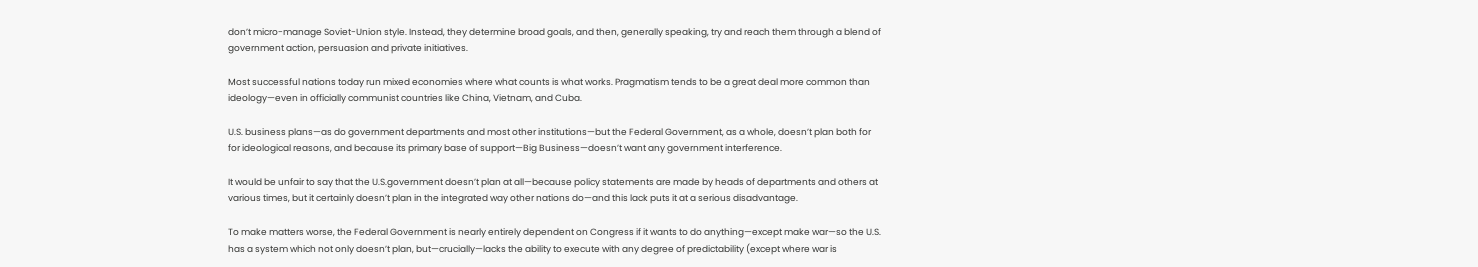don’t micro-manage Soviet-Union style. Instead, they determine broad goals, and then, generally speaking, try and reach them through a blend of government action, persuasion and private initiatives.

Most successful nations today run mixed economies where what counts is what works. Pragmatism tends to be a great deal more common than ideology—even in officially communist countries like China, Vietnam, and Cuba.

U.S. business plans—as do government departments and most other institutions—but the Federal Government, as a whole, doesn’t plan both for for ideological reasons, and because its primary base of support—Big Business—doesn’t want any government interference.

It would be unfair to say that the U.S.government doesn’t plan at all—because policy statements are made by heads of departments and others at various times, but it certainly doesn’t plan in the integrated way other nations do—and this lack puts it at a serious disadvantage.

To make matters worse, the Federal Government is nearly entirely dependent on Congress if it wants to do anything—except make war—so the U.S. has a system which not only doesn’t plan, but—crucially—lacks the ability to execute with any degree of predictability (except where war is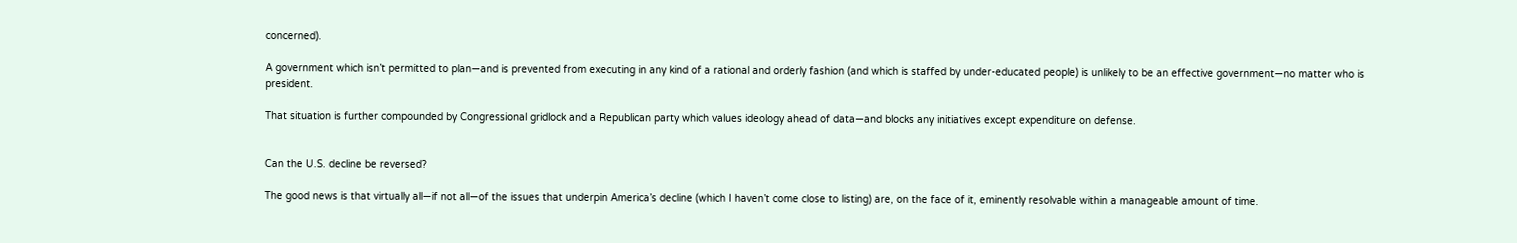concerned).

A government which isn’t permitted to plan—and is prevented from executing in any kind of a rational and orderly fashion (and which is staffed by under-educated people) is unlikely to be an effective government—no matter who is president.

That situation is further compounded by Congressional gridlock and a Republican party which values ideology ahead of data—and blocks any initiatives except expenditure on defense.


Can the U.S. decline be reversed?

The good news is that virtually all—if not all—of the issues that underpin America’s decline (which I haven’t come close to listing) are, on the face of it, eminently resolvable within a manageable amount of time.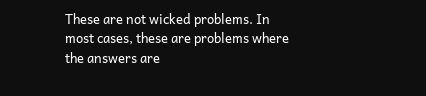These are not wicked problems. In most cases, these are problems where the answers are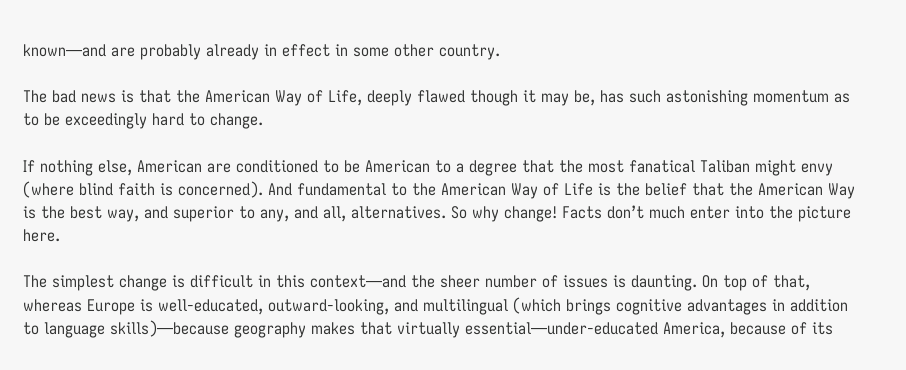known—and are probably already in effect in some other country.

The bad news is that the American Way of Life, deeply flawed though it may be, has such astonishing momentum as to be exceedingly hard to change.

If nothing else, American are conditioned to be American to a degree that the most fanatical Taliban might envy (where blind faith is concerned). And fundamental to the American Way of Life is the belief that the American Way is the best way, and superior to any, and all, alternatives. So why change! Facts don’t much enter into the picture here.

The simplest change is difficult in this context—and the sheer number of issues is daunting. On top of that, whereas Europe is well-educated, outward-looking, and multilingual (which brings cognitive advantages in addition to language skills)—because geography makes that virtually essential—under-educated America, because of its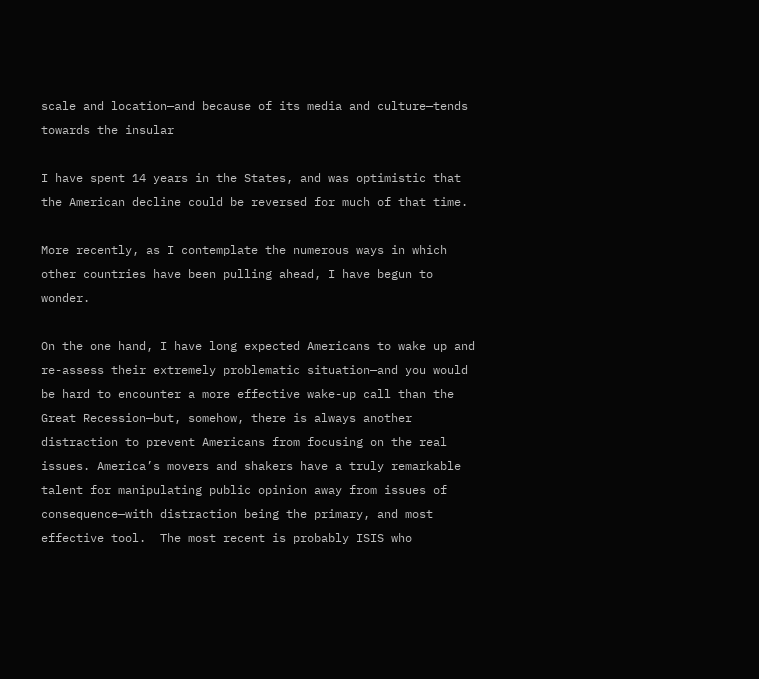scale and location—and because of its media and culture—tends towards the insular

I have spent 14 years in the States, and was optimistic that the American decline could be reversed for much of that time.

More recently, as I contemplate the numerous ways in which other countries have been pulling ahead, I have begun to wonder.

On the one hand, I have long expected Americans to wake up and re-assess their extremely problematic situation—and you would be hard to encounter a more effective wake-up call than the Great Recession—but, somehow, there is always another distraction to prevent Americans from focusing on the real issues. America’s movers and shakers have a truly remarkable talent for manipulating public opinion away from issues of consequence—with distraction being the primary, and most effective tool.  The most recent is probably ISIS who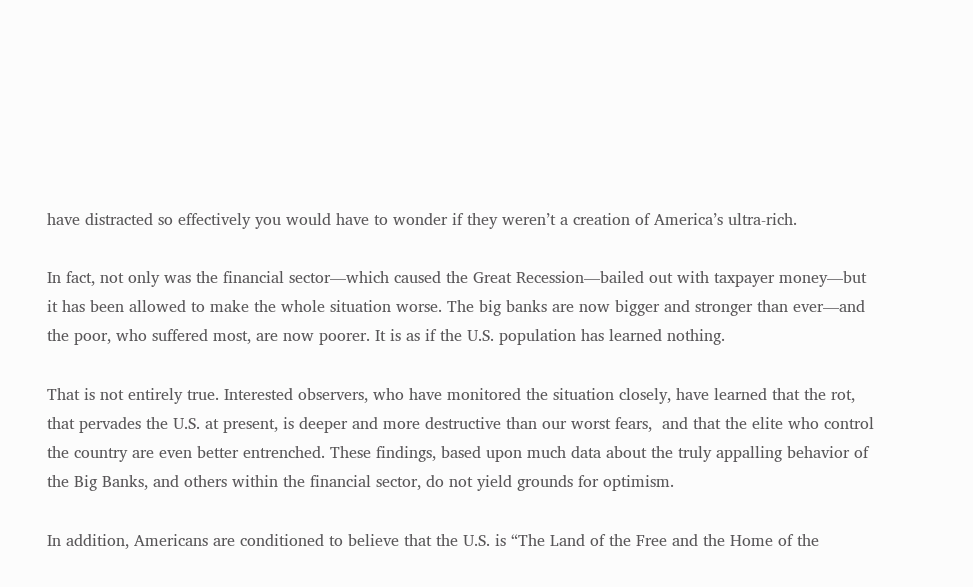have distracted so effectively you would have to wonder if they weren’t a creation of America’s ultra-rich.

In fact, not only was the financial sector—which caused the Great Recession—bailed out with taxpayer money—but it has been allowed to make the whole situation worse. The big banks are now bigger and stronger than ever—and the poor, who suffered most, are now poorer. It is as if the U.S. population has learned nothing.

That is not entirely true. Interested observers, who have monitored the situation closely, have learned that the rot, that pervades the U.S. at present, is deeper and more destructive than our worst fears,  and that the elite who control the country are even better entrenched. These findings, based upon much data about the truly appalling behavior of the Big Banks, and others within the financial sector, do not yield grounds for optimism.

In addition, Americans are conditioned to believe that the U.S. is “The Land of the Free and the Home of the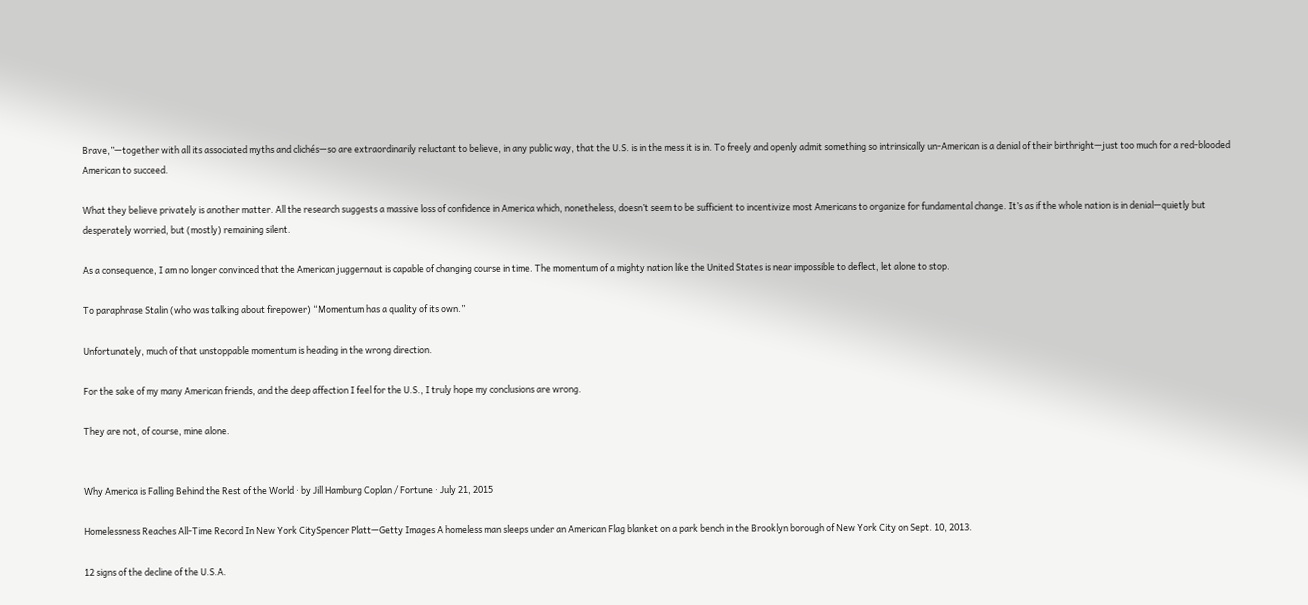Brave,”—together with all its associated myths and clichés—so are extraordinarily reluctant to believe, in any public way, that the U.S. is in the mess it is in. To freely and openly admit something so intrinsically un-American is a denial of their birthright—just too much for a red-blooded American to succeed.

What they believe privately is another matter. All the research suggests a massive loss of confidence in America which, nonetheless, doesn’t seem to be sufficient to incentivize most Americans to organize for fundamental change. It’s as if the whole nation is in denial—quietly but desperately worried, but (mostly) remaining silent.

As a consequence, I am no longer convinced that the American juggernaut is capable of changing course in time. The momentum of a mighty nation like the United States is near impossible to deflect, let alone to stop.

To paraphrase Stalin (who was talking about firepower) “Momentum has a quality of its own.”

Unfortunately, much of that unstoppable momentum is heading in the wrong direction.

For the sake of my many American friends, and the deep affection I feel for the U.S., I truly hope my conclusions are wrong.

They are not, of course, mine alone.


Why America is Falling Behind the Rest of the World · by Jill Hamburg Coplan / Fortune · July 21, 2015

Homelessness Reaches All-Time Record In New York CitySpencer Platt—Getty Images A homeless man sleeps under an American Flag blanket on a park bench in the Brooklyn borough of New York City on Sept. 10, 2013.

12 signs of the decline of the U.S.A.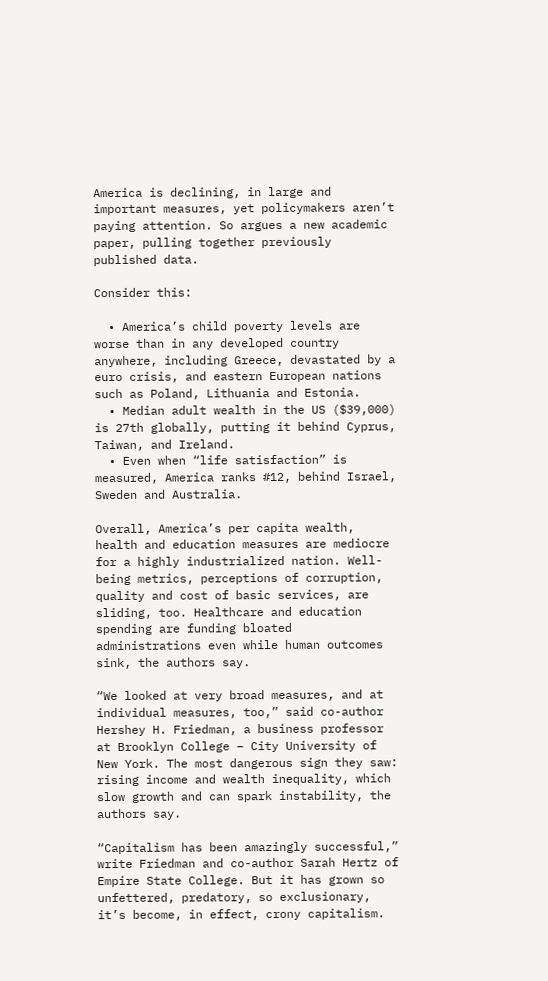America is declining, in large and important measures, yet policymakers aren’t paying attention. So argues a new academic paper, pulling together previously published data.

Consider this:

  • America’s child poverty levels are worse than in any developed country anywhere, including Greece, devastated by a euro crisis, and eastern European nations such as Poland, Lithuania and Estonia.
  • Median adult wealth in the US ($39,000) is 27th globally, putting it behind Cyprus, Taiwan, and Ireland.
  • Even when “life satisfaction” is measured, America ranks #12, behind Israel, Sweden and Australia.

Overall, America’s per capita wealth, health and education measures are mediocre for a highly industrialized nation. Well-being metrics, perceptions of corruption, quality and cost of basic services, are sliding, too. Healthcare and education spending are funding bloated administrations even while human outcomes sink, the authors say.

“We looked at very broad measures, and at individual measures, too,” said co-author Hershey H. Friedman, a business professor at Brooklyn College – City University of New York. The most dangerous sign they saw: rising income and wealth inequality, which slow growth and can spark instability, the authors say.

“Capitalism has been amazingly successful,” write Friedman and co-author Sarah Hertz of Empire State College. But it has grown so unfettered, predatory, so exclusionary, it’s become, in effect, crony capitalism.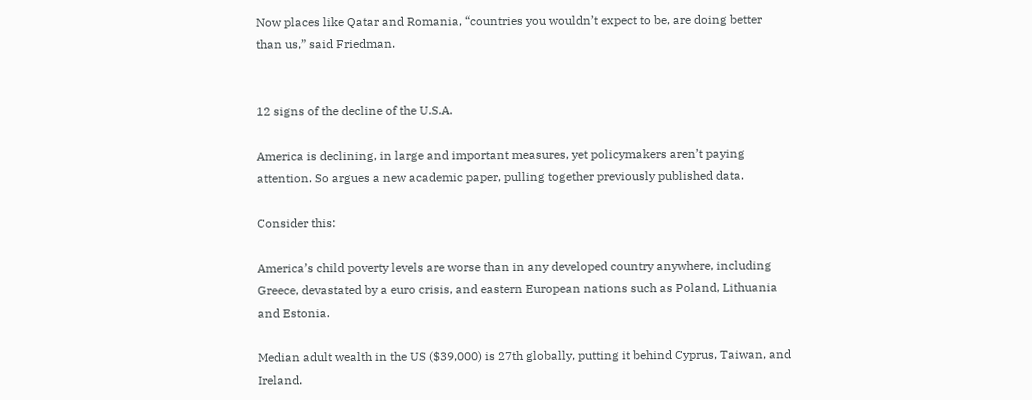Now places like Qatar and Romania, “countries you wouldn’t expect to be, are doing better than us,” said Friedman.


12 signs of the decline of the U.S.A.

America is declining, in large and important measures, yet policymakers aren’t paying attention. So argues a new academic paper, pulling together previously published data.

Consider this:

America’s child poverty levels are worse than in any developed country anywhere, including Greece, devastated by a euro crisis, and eastern European nations such as Poland, Lithuania and Estonia.

Median adult wealth in the US ($39,000) is 27th globally, putting it behind Cyprus, Taiwan, and Ireland.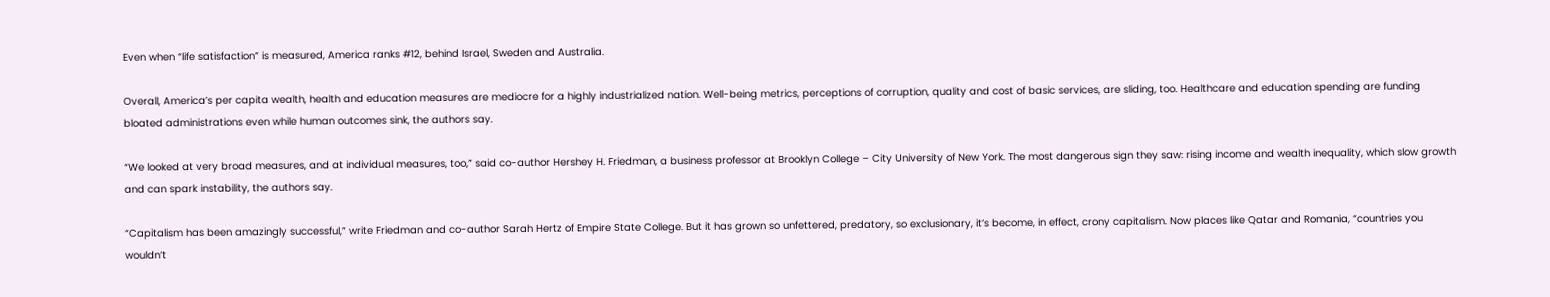Even when “life satisfaction” is measured, America ranks #12, behind Israel, Sweden and Australia.

Overall, America’s per capita wealth, health and education measures are mediocre for a highly industrialized nation. Well-being metrics, perceptions of corruption, quality and cost of basic services, are sliding, too. Healthcare and education spending are funding bloated administrations even while human outcomes sink, the authors say.

“We looked at very broad measures, and at individual measures, too,” said co-author Hershey H. Friedman, a business professor at Brooklyn College – City University of New York. The most dangerous sign they saw: rising income and wealth inequality, which slow growth and can spark instability, the authors say.

“Capitalism has been amazingly successful,” write Friedman and co-author Sarah Hertz of Empire State College. But it has grown so unfettered, predatory, so exclusionary, it’s become, in effect, crony capitalism. Now places like Qatar and Romania, “countries you wouldn’t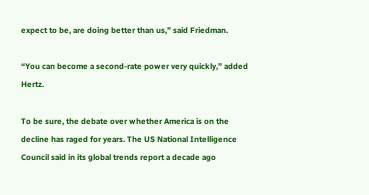expect to be, are doing better than us,” said Friedman.

“You can become a second-rate power very quickly,” added Hertz.

To be sure, the debate over whether America is on the decline has raged for years. The US National Intelligence Council said in its global trends report a decade ago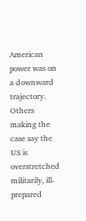American power was on a downward trajectory. Others making the case say the US is overstretched militarily, ill-prepared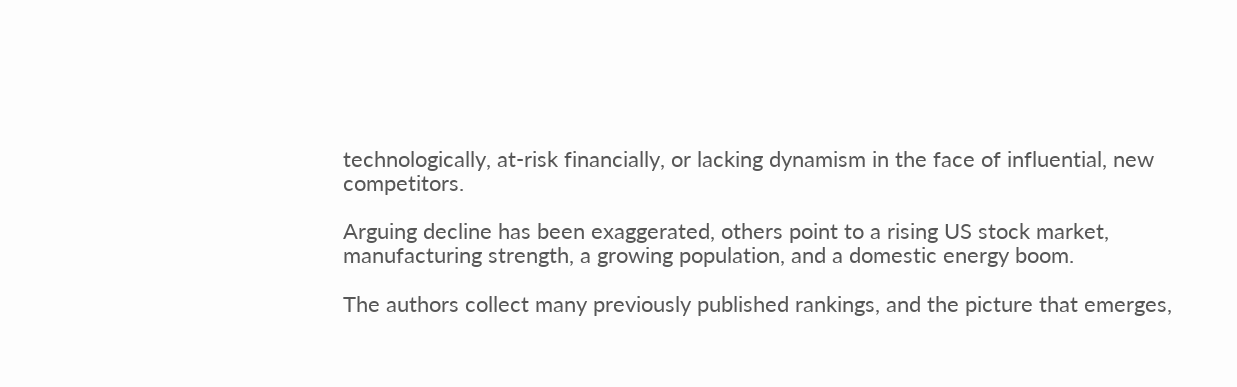technologically, at-risk financially, or lacking dynamism in the face of influential, new competitors.

Arguing decline has been exaggerated, others point to a rising US stock market, manufacturing strength, a growing population, and a domestic energy boom.

The authors collect many previously published rankings, and the picture that emerges,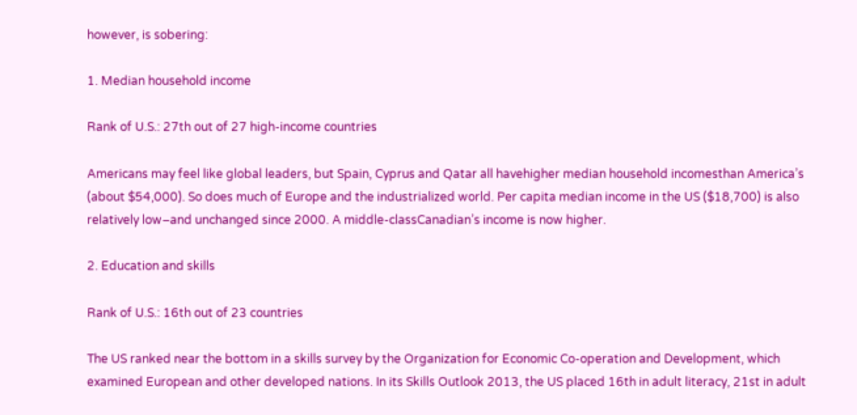however, is sobering:

1. Median household income

Rank of U.S.: 27th out of 27 high-income countries

Americans may feel like global leaders, but Spain, Cyprus and Qatar all havehigher median household incomesthan America’s (about $54,000). So does much of Europe and the industrialized world. Per capita median income in the US ($18,700) is also relatively low–and unchanged since 2000. A middle-classCanadian’s income is now higher.

2. Education and skills

Rank of U.S.: 16th out of 23 countries

The US ranked near the bottom in a skills survey by the Organization for Economic Co-operation and Development, which examined European and other developed nations. In its Skills Outlook 2013, the US placed 16th in adult literacy, 21st in adult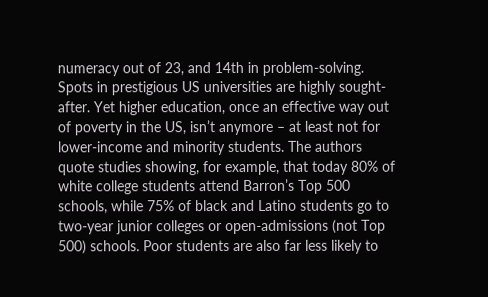numeracy out of 23, and 14th in problem-solving. Spots in prestigious US universities are highly sought-after. Yet higher education, once an effective way out of poverty in the US, isn’t anymore – at least not for lower-income and minority students. The authors quote studies showing, for example, that today 80% of white college students attend Barron’s Top 500 schools, while 75% of black and Latino students go to two-year junior colleges or open-admissions (not Top 500) schools. Poor students are also far less likely to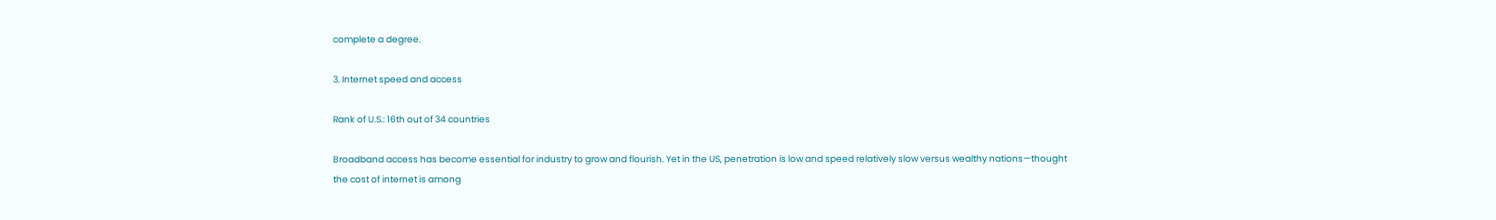complete a degree.

3. Internet speed and access

Rank of U.S.: 16th out of 34 countries

Broadband access has become essential for industry to grow and flourish. Yet in the US, penetration is low and speed relatively slow versus wealthy nations—thought the cost of internet is among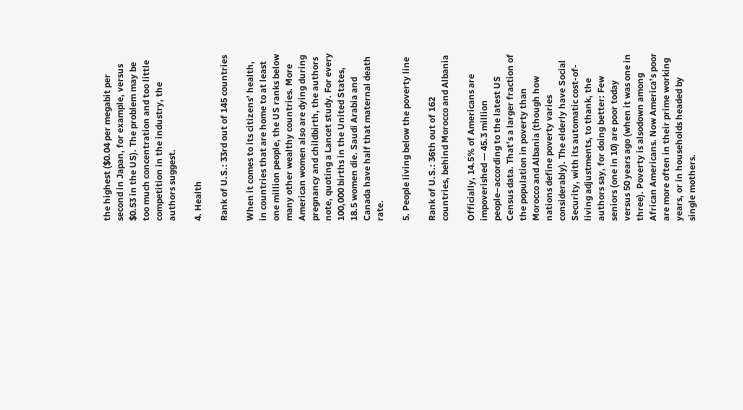the highest ($0.04 per megabit per second in Japan, for example, versus $0.53 in the US). The problem may be too much concentration and too little competition in the industry, the authors suggest.

4. Health

Rank of U.S.: 33rd out of 145 countries

When it comes to its citizens’ health, in countries that are home to at least one million people, the US ranks below many other wealthy countries. More American women also are dying during pregnancy and childbirth, the authors note, quoting a Lancet study. For every 100,000 births in the United States, 18.5 women die. Saudi Arabia and Canada have half that maternal death rate.

5. People living below the poverty line

Rank of U.S.: 36th out of 162 countries, behind Morocco and Albania

Officially, 14.5% of Americans are impoverished — 45.3 million people–according to the latest US Census data. That’s a larger fraction of the population in poverty than Morocco and Albania (though how nations define poverty varies considerably). The elderly have Social Security, with its automatic cost-of-living adjustments, to thank, the authors say, for doing better: Few seniors (one in 10) are poor today versus 50 years ago (when it was one in three). Poverty is alsodown among African Americans. Now America’s poor are more often in their prime working years, or in households headed by single mothers.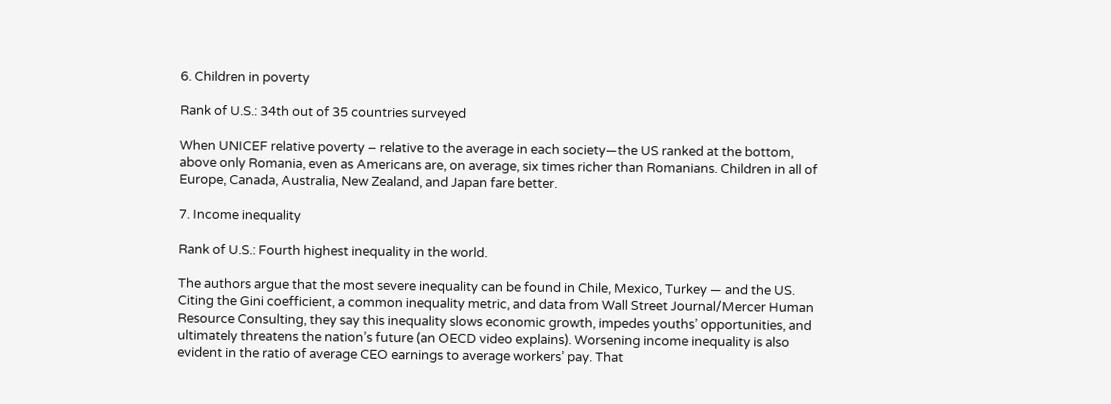6. Children in poverty

Rank of U.S.: 34th out of 35 countries surveyed

When UNICEF relative poverty – relative to the average in each society—the US ranked at the bottom, above only Romania, even as Americans are, on average, six times richer than Romanians. Children in all of Europe, Canada, Australia, New Zealand, and Japan fare better.

7. Income inequality

Rank of U.S.: Fourth highest inequality in the world.

The authors argue that the most severe inequality can be found in Chile, Mexico, Turkey — and the US. Citing the Gini coefficient, a common inequality metric, and data from Wall Street Journal/Mercer Human Resource Consulting, they say this inequality slows economic growth, impedes youths’ opportunities, and ultimately threatens the nation’s future (an OECD video explains). Worsening income inequality is also evident in the ratio of average CEO earnings to average workers’ pay. That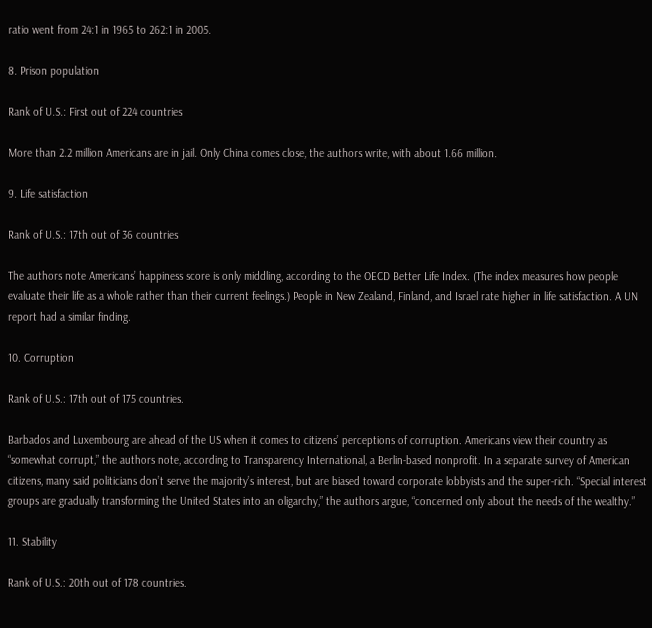ratio went from 24:1 in 1965 to 262:1 in 2005.

8. Prison population

Rank of U.S.: First out of 224 countries

More than 2.2 million Americans are in jail. Only China comes close, the authors write, with about 1.66 million.

9. Life satisfaction

Rank of U.S.: 17th out of 36 countries

The authors note Americans’ happiness score is only middling, according to the OECD Better Life Index. (The index measures how people evaluate their life as a whole rather than their current feelings.) People in New Zealand, Finland, and Israel rate higher in life satisfaction. A UN report had a similar finding.

10. Corruption

Rank of U.S.: 17th out of 175 countries.

Barbados and Luxembourg are ahead of the US when it comes to citizens’ perceptions of corruption. Americans view their country as “somewhat corrupt,” the authors note, according to Transparency International, a Berlin-based nonprofit. In a separate survey of American citizens, many said politicians don’t serve the majority’s interest, but are biased toward corporate lobbyists and the super-rich. “Special interest groups are gradually transforming the United States into an oligarchy,” the authors argue, “concerned only about the needs of the wealthy.”

11. Stability

Rank of U.S.: 20th out of 178 countries.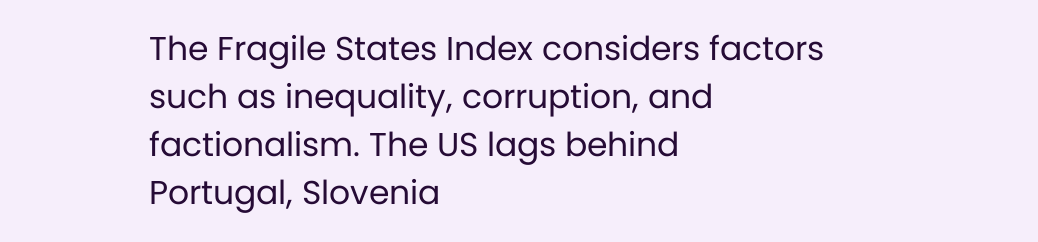The Fragile States Index considers factors such as inequality, corruption, and factionalism. The US lags behind Portugal, Slovenia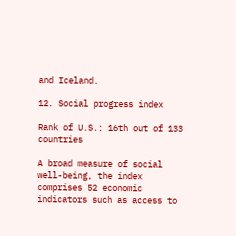and Iceland.

12. Social progress index

Rank of U.S.: 16th out of 133 countries

A broad measure of social well-being, the index comprises 52 economic indicators such as access to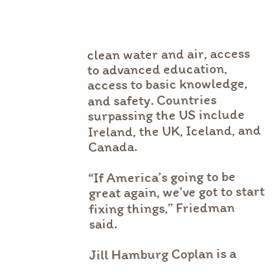clean water and air, access to advanced education, access to basic knowledge, and safety. Countries surpassing the US include Ireland, the UK, Iceland, and Canada.

“If America’s going to be great again, we’ve got to start fixing things,” Friedman said.

Jill Hamburg Coplan is a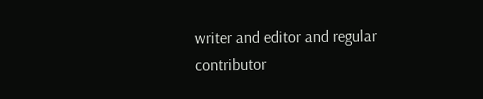writer and editor and regular contributor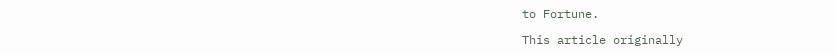to Fortune.

This article originally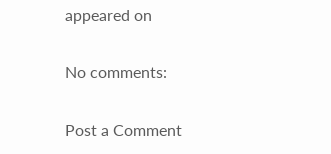appeared on

No comments:

Post a Comment